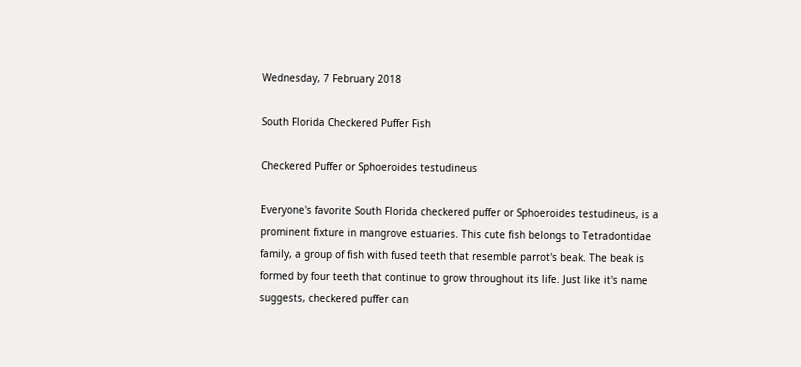Wednesday, 7 February 2018

South Florida Checkered Puffer Fish

Checkered Puffer or Sphoeroides testudineus

Everyone's favorite South Florida checkered puffer or Sphoeroides testudineus, is a prominent fixture in mangrove estuaries. This cute fish belongs to Tetradontidae family, a group of fish with fused teeth that resemble parrot's beak. The beak is formed by four teeth that continue to grow throughout its life. Just like it's name suggests, checkered puffer can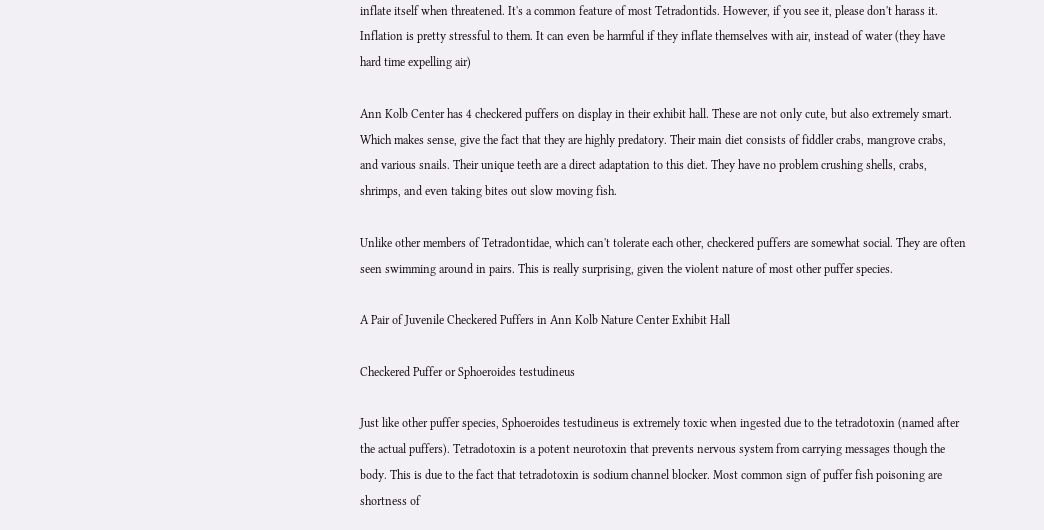inflate itself when threatened. It's a common feature of most Tetradontids. However, if you see it, please don't harass it. Inflation is pretty stressful to them. It can even be harmful if they inflate themselves with air, instead of water (they have hard time expelling air)

Ann Kolb Center has 4 checkered puffers on display in their exhibit hall. These are not only cute, but also extremely smart. Which makes sense, give the fact that they are highly predatory. Their main diet consists of fiddler crabs, mangrove crabs, and various snails. Their unique teeth are a direct adaptation to this diet. They have no problem crushing shells, crabs, shrimps, and even taking bites out slow moving fish.

Unlike other members of Tetradontidae, which can't tolerate each other, checkered puffers are somewhat social. They are often seen swimming around in pairs. This is really surprising, given the violent nature of most other puffer species.

A Pair of Juvenile Checkered Puffers in Ann Kolb Nature Center Exhibit Hall

Checkered Puffer or Sphoeroides testudineus

Just like other puffer species, Sphoeroides testudineus is extremely toxic when ingested due to the tetradotoxin (named after the actual puffers). Tetradotoxin is a potent neurotoxin that prevents nervous system from carrying messages though the body. This is due to the fact that tetradotoxin is sodium channel blocker. Most common sign of puffer fish poisoning are shortness of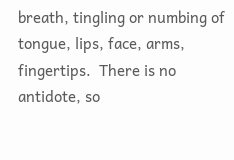breath, tingling or numbing of tongue, lips, face, arms, fingertips.  There is no antidote, so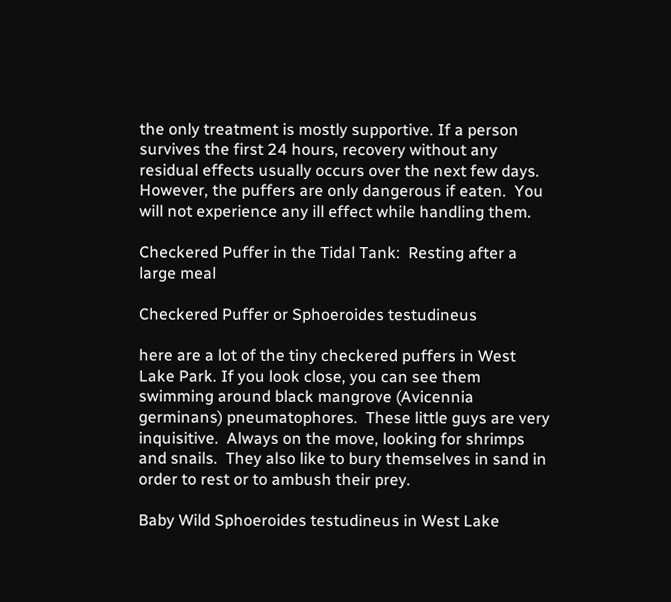the only treatment is mostly supportive. If a person survives the first 24 hours, recovery without any residual effects usually occurs over the next few days.  However, the puffers are only dangerous if eaten.  You will not experience any ill effect while handling them.

Checkered Puffer in the Tidal Tank:  Resting after a large meal

Checkered Puffer or Sphoeroides testudineus

here are a lot of the tiny checkered puffers in West Lake Park. If you look close, you can see them swimming around black mangrove (Avicennia germinans) pneumatophores.  These little guys are very inquisitive.  Always on the move, looking for shrimps and snails.  They also like to bury themselves in sand in order to rest or to ambush their prey.

Baby Wild Sphoeroides testudineus in West Lake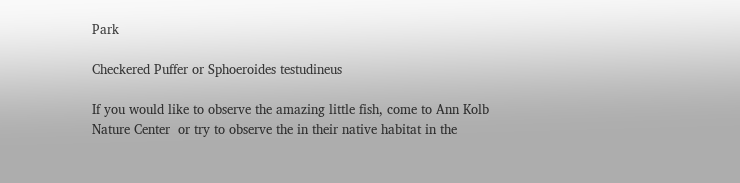Park

Checkered Puffer or Sphoeroides testudineus

If you would like to observe the amazing little fish, come to Ann Kolb Nature Center  or try to observe the in their native habitat in the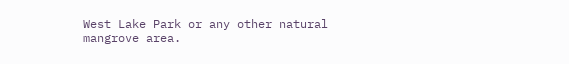West Lake Park or any other natural mangrove area.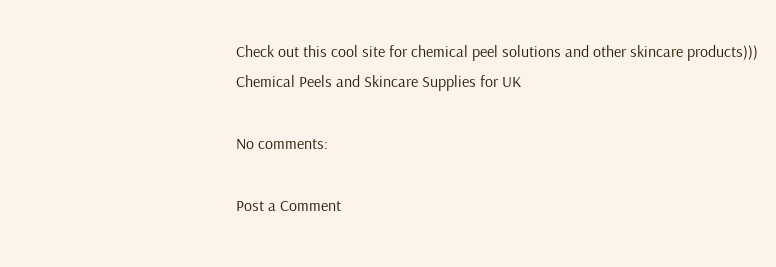Check out this cool site for chemical peel solutions and other skincare products)))
Chemical Peels and Skincare Supplies for UK

No comments:

Post a Comment